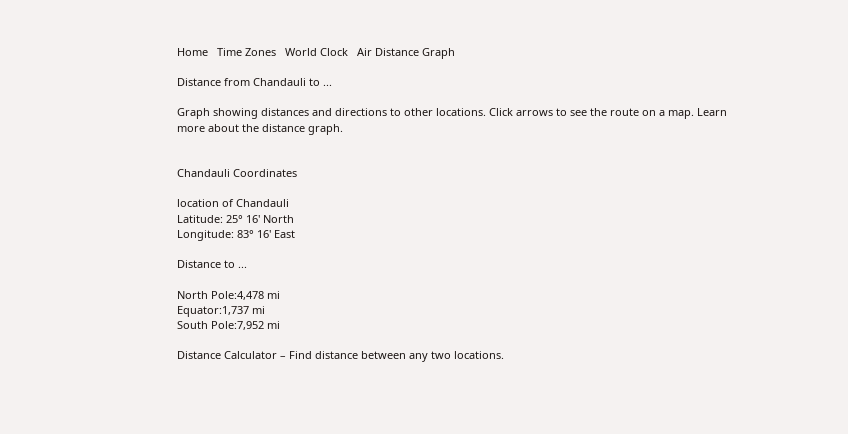Home   Time Zones   World Clock   Air Distance Graph

Distance from Chandauli to ...

Graph showing distances and directions to other locations. Click arrows to see the route on a map. Learn more about the distance graph.


Chandauli Coordinates

location of Chandauli
Latitude: 25° 16' North
Longitude: 83° 16' East

Distance to ...

North Pole:4,478 mi
Equator:1,737 mi
South Pole:7,952 mi

Distance Calculator – Find distance between any two locations.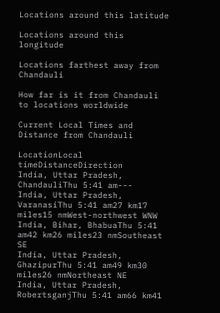Locations around this latitude

Locations around this longitude

Locations farthest away from Chandauli

How far is it from Chandauli to locations worldwide

Current Local Times and Distance from Chandauli

LocationLocal timeDistanceDirection
India, Uttar Pradesh, ChandauliThu 5:41 am---
India, Uttar Pradesh, VaranasiThu 5:41 am27 km17 miles15 nmWest-northwest WNW
India, Bihar, BhabuaThu 5:41 am42 km26 miles23 nmSoutheast SE
India, Uttar Pradesh, GhazipurThu 5:41 am49 km30 miles26 nmNortheast NE
India, Uttar Pradesh, RobertsganjThu 5:41 am66 km41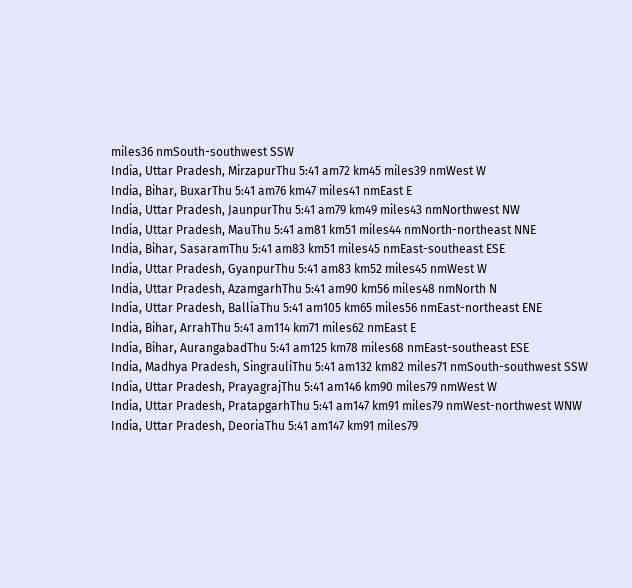miles36 nmSouth-southwest SSW
India, Uttar Pradesh, MirzapurThu 5:41 am72 km45 miles39 nmWest W
India, Bihar, BuxarThu 5:41 am76 km47 miles41 nmEast E
India, Uttar Pradesh, JaunpurThu 5:41 am79 km49 miles43 nmNorthwest NW
India, Uttar Pradesh, MauThu 5:41 am81 km51 miles44 nmNorth-northeast NNE
India, Bihar, SasaramThu 5:41 am83 km51 miles45 nmEast-southeast ESE
India, Uttar Pradesh, GyanpurThu 5:41 am83 km52 miles45 nmWest W
India, Uttar Pradesh, AzamgarhThu 5:41 am90 km56 miles48 nmNorth N
India, Uttar Pradesh, BalliaThu 5:41 am105 km65 miles56 nmEast-northeast ENE
India, Bihar, ArrahThu 5:41 am114 km71 miles62 nmEast E
India, Bihar, AurangabadThu 5:41 am125 km78 miles68 nmEast-southeast ESE
India, Madhya Pradesh, SingrauliThu 5:41 am132 km82 miles71 nmSouth-southwest SSW
India, Uttar Pradesh, PrayagrajThu 5:41 am146 km90 miles79 nmWest W
India, Uttar Pradesh, PratapgarhThu 5:41 am147 km91 miles79 nmWest-northwest WNW
India, Uttar Pradesh, DeoriaThu 5:41 am147 km91 miles79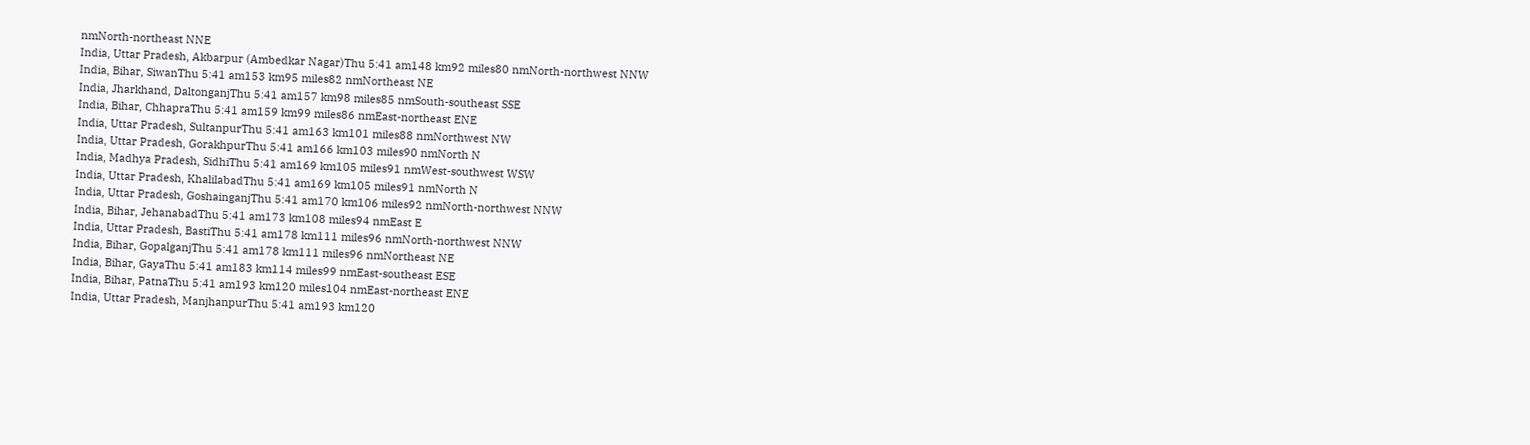nmNorth-northeast NNE
India, Uttar Pradesh, Akbarpur (Ambedkar Nagar)Thu 5:41 am148 km92 miles80 nmNorth-northwest NNW
India, Bihar, SiwanThu 5:41 am153 km95 miles82 nmNortheast NE
India, Jharkhand, DaltonganjThu 5:41 am157 km98 miles85 nmSouth-southeast SSE
India, Bihar, ChhapraThu 5:41 am159 km99 miles86 nmEast-northeast ENE
India, Uttar Pradesh, SultanpurThu 5:41 am163 km101 miles88 nmNorthwest NW
India, Uttar Pradesh, GorakhpurThu 5:41 am166 km103 miles90 nmNorth N
India, Madhya Pradesh, SidhiThu 5:41 am169 km105 miles91 nmWest-southwest WSW
India, Uttar Pradesh, KhalilabadThu 5:41 am169 km105 miles91 nmNorth N
India, Uttar Pradesh, GoshainganjThu 5:41 am170 km106 miles92 nmNorth-northwest NNW
India, Bihar, JehanabadThu 5:41 am173 km108 miles94 nmEast E
India, Uttar Pradesh, BastiThu 5:41 am178 km111 miles96 nmNorth-northwest NNW
India, Bihar, GopalganjThu 5:41 am178 km111 miles96 nmNortheast NE
India, Bihar, GayaThu 5:41 am183 km114 miles99 nmEast-southeast ESE
India, Bihar, PatnaThu 5:41 am193 km120 miles104 nmEast-northeast ENE
India, Uttar Pradesh, ManjhanpurThu 5:41 am193 km120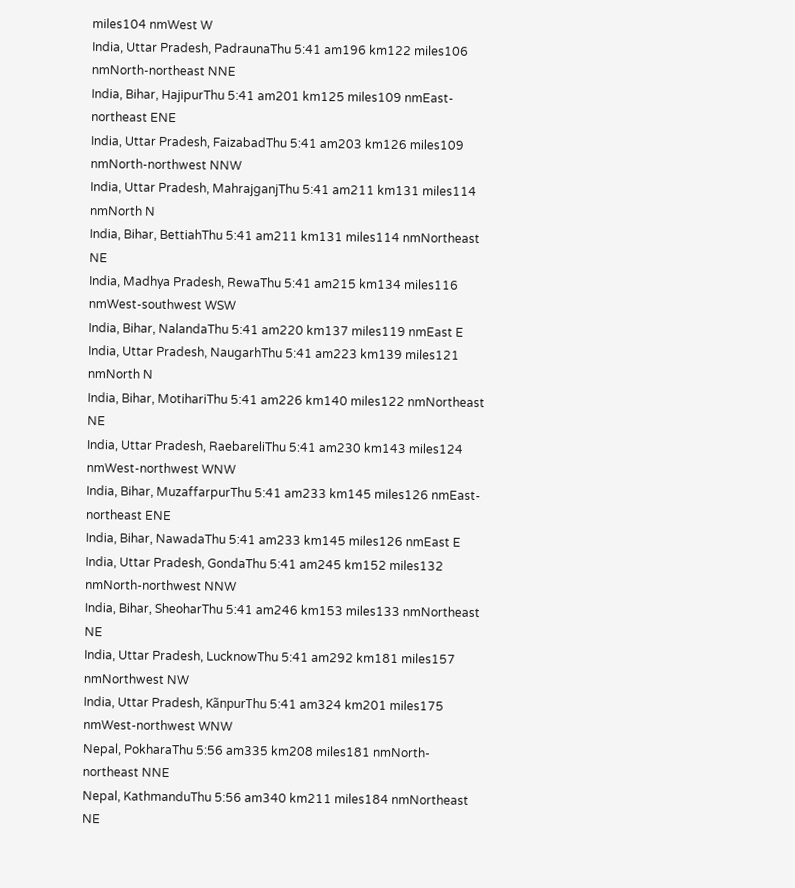miles104 nmWest W
India, Uttar Pradesh, PadraunaThu 5:41 am196 km122 miles106 nmNorth-northeast NNE
India, Bihar, HajipurThu 5:41 am201 km125 miles109 nmEast-northeast ENE
India, Uttar Pradesh, FaizabadThu 5:41 am203 km126 miles109 nmNorth-northwest NNW
India, Uttar Pradesh, MahrajganjThu 5:41 am211 km131 miles114 nmNorth N
India, Bihar, BettiahThu 5:41 am211 km131 miles114 nmNortheast NE
India, Madhya Pradesh, RewaThu 5:41 am215 km134 miles116 nmWest-southwest WSW
India, Bihar, NalandaThu 5:41 am220 km137 miles119 nmEast E
India, Uttar Pradesh, NaugarhThu 5:41 am223 km139 miles121 nmNorth N
India, Bihar, MotihariThu 5:41 am226 km140 miles122 nmNortheast NE
India, Uttar Pradesh, RaebareliThu 5:41 am230 km143 miles124 nmWest-northwest WNW
India, Bihar, MuzaffarpurThu 5:41 am233 km145 miles126 nmEast-northeast ENE
India, Bihar, NawadaThu 5:41 am233 km145 miles126 nmEast E
India, Uttar Pradesh, GondaThu 5:41 am245 km152 miles132 nmNorth-northwest NNW
India, Bihar, SheoharThu 5:41 am246 km153 miles133 nmNortheast NE
India, Uttar Pradesh, LucknowThu 5:41 am292 km181 miles157 nmNorthwest NW
India, Uttar Pradesh, KãnpurThu 5:41 am324 km201 miles175 nmWest-northwest WNW
Nepal, PokharaThu 5:56 am335 km208 miles181 nmNorth-northeast NNE
Nepal, KathmanduThu 5:56 am340 km211 miles184 nmNortheast NE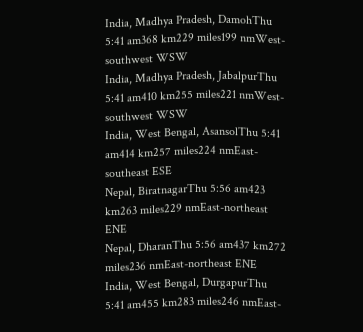India, Madhya Pradesh, DamohThu 5:41 am368 km229 miles199 nmWest-southwest WSW
India, Madhya Pradesh, JabalpurThu 5:41 am410 km255 miles221 nmWest-southwest WSW
India, West Bengal, AsansolThu 5:41 am414 km257 miles224 nmEast-southeast ESE
Nepal, BiratnagarThu 5:56 am423 km263 miles229 nmEast-northeast ENE
Nepal, DharanThu 5:56 am437 km272 miles236 nmEast-northeast ENE
India, West Bengal, DurgapurThu 5:41 am455 km283 miles246 nmEast-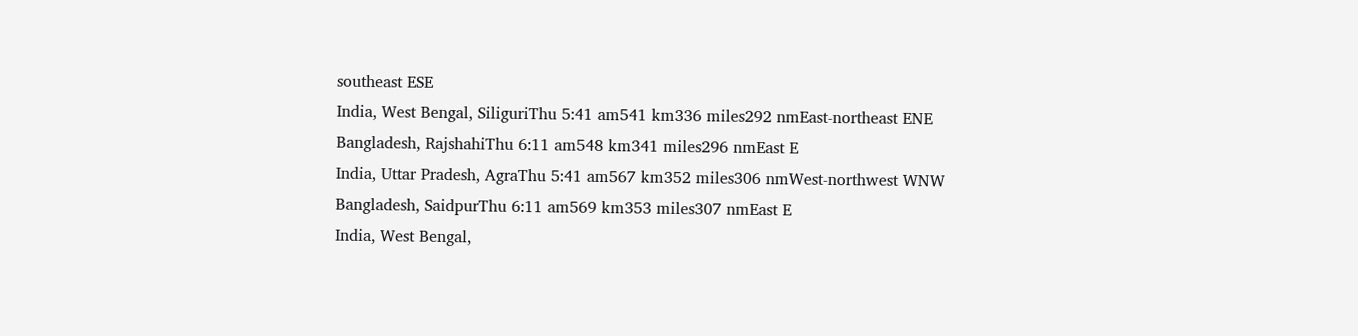southeast ESE
India, West Bengal, SiliguriThu 5:41 am541 km336 miles292 nmEast-northeast ENE
Bangladesh, RajshahiThu 6:11 am548 km341 miles296 nmEast E
India, Uttar Pradesh, AgraThu 5:41 am567 km352 miles306 nmWest-northwest WNW
Bangladesh, SaidpurThu 6:11 am569 km353 miles307 nmEast E
India, West Bengal,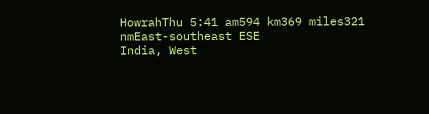HowrahThu 5:41 am594 km369 miles321 nmEast-southeast ESE
India, West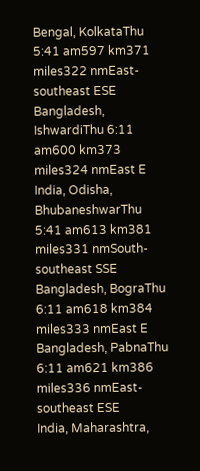Bengal, KolkataThu 5:41 am597 km371 miles322 nmEast-southeast ESE
Bangladesh, IshwardiThu 6:11 am600 km373 miles324 nmEast E
India, Odisha, BhubaneshwarThu 5:41 am613 km381 miles331 nmSouth-southeast SSE
Bangladesh, BograThu 6:11 am618 km384 miles333 nmEast E
Bangladesh, PabnaThu 6:11 am621 km386 miles336 nmEast-southeast ESE
India, Maharashtra,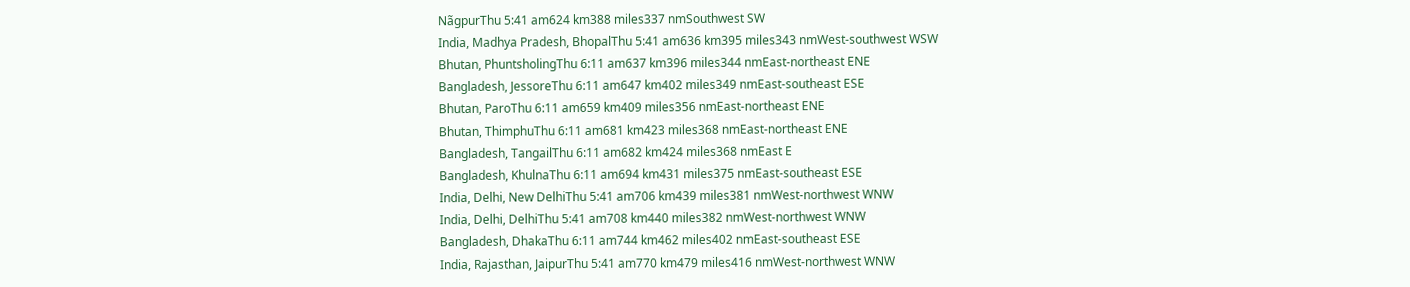NãgpurThu 5:41 am624 km388 miles337 nmSouthwest SW
India, Madhya Pradesh, BhopalThu 5:41 am636 km395 miles343 nmWest-southwest WSW
Bhutan, PhuntsholingThu 6:11 am637 km396 miles344 nmEast-northeast ENE
Bangladesh, JessoreThu 6:11 am647 km402 miles349 nmEast-southeast ESE
Bhutan, ParoThu 6:11 am659 km409 miles356 nmEast-northeast ENE
Bhutan, ThimphuThu 6:11 am681 km423 miles368 nmEast-northeast ENE
Bangladesh, TangailThu 6:11 am682 km424 miles368 nmEast E
Bangladesh, KhulnaThu 6:11 am694 km431 miles375 nmEast-southeast ESE
India, Delhi, New DelhiThu 5:41 am706 km439 miles381 nmWest-northwest WNW
India, Delhi, DelhiThu 5:41 am708 km440 miles382 nmWest-northwest WNW
Bangladesh, DhakaThu 6:11 am744 km462 miles402 nmEast-southeast ESE
India, Rajasthan, JaipurThu 5:41 am770 km479 miles416 nmWest-northwest WNW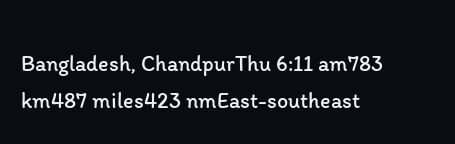Bangladesh, ChandpurThu 6:11 am783 km487 miles423 nmEast-southeast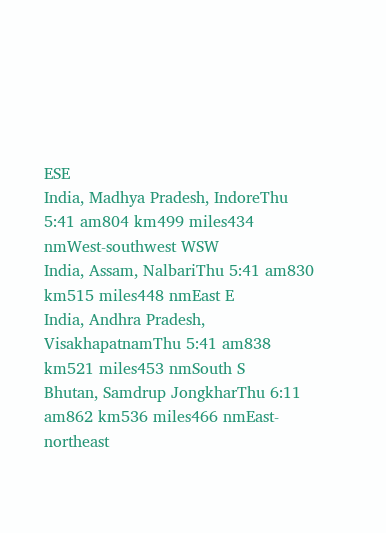ESE
India, Madhya Pradesh, IndoreThu 5:41 am804 km499 miles434 nmWest-southwest WSW
India, Assam, NalbariThu 5:41 am830 km515 miles448 nmEast E
India, Andhra Pradesh, VisakhapatnamThu 5:41 am838 km521 miles453 nmSouth S
Bhutan, Samdrup JongkharThu 6:11 am862 km536 miles466 nmEast-northeast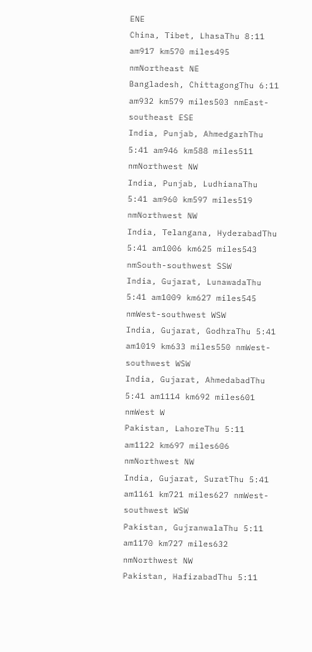ENE
China, Tibet, LhasaThu 8:11 am917 km570 miles495 nmNortheast NE
Bangladesh, ChittagongThu 6:11 am932 km579 miles503 nmEast-southeast ESE
India, Punjab, AhmedgarhThu 5:41 am946 km588 miles511 nmNorthwest NW
India, Punjab, LudhianaThu 5:41 am960 km597 miles519 nmNorthwest NW
India, Telangana, HyderabadThu 5:41 am1006 km625 miles543 nmSouth-southwest SSW
India, Gujarat, LunawadaThu 5:41 am1009 km627 miles545 nmWest-southwest WSW
India, Gujarat, GodhraThu 5:41 am1019 km633 miles550 nmWest-southwest WSW
India, Gujarat, AhmedabadThu 5:41 am1114 km692 miles601 nmWest W
Pakistan, LahoreThu 5:11 am1122 km697 miles606 nmNorthwest NW
India, Gujarat, SuratThu 5:41 am1161 km721 miles627 nmWest-southwest WSW
Pakistan, GujranwalaThu 5:11 am1170 km727 miles632 nmNorthwest NW
Pakistan, HafizabadThu 5:11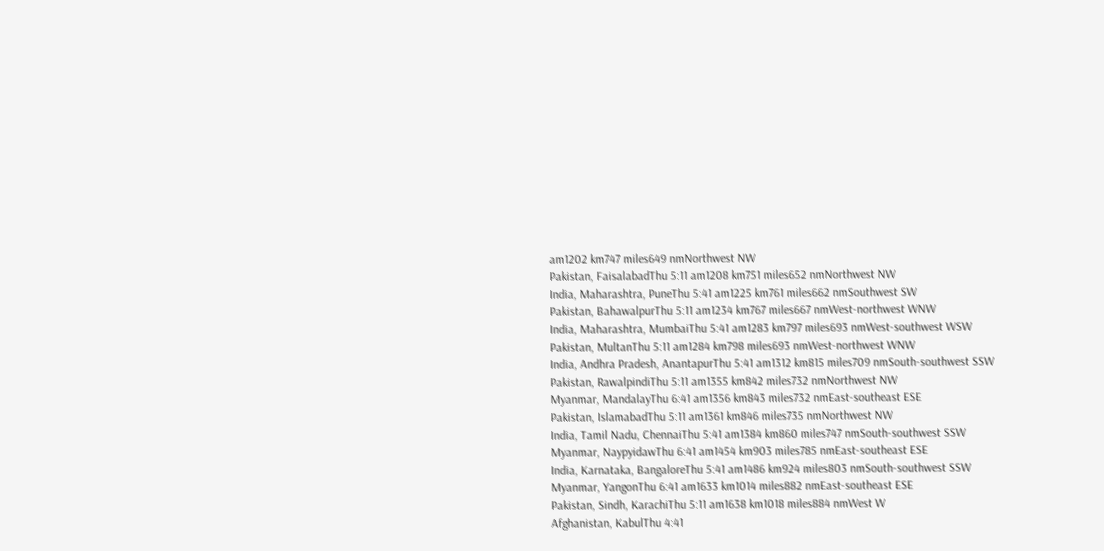am1202 km747 miles649 nmNorthwest NW
Pakistan, FaisalabadThu 5:11 am1208 km751 miles652 nmNorthwest NW
India, Maharashtra, PuneThu 5:41 am1225 km761 miles662 nmSouthwest SW
Pakistan, BahawalpurThu 5:11 am1234 km767 miles667 nmWest-northwest WNW
India, Maharashtra, MumbaiThu 5:41 am1283 km797 miles693 nmWest-southwest WSW
Pakistan, MultanThu 5:11 am1284 km798 miles693 nmWest-northwest WNW
India, Andhra Pradesh, AnantapurThu 5:41 am1312 km815 miles709 nmSouth-southwest SSW
Pakistan, RawalpindiThu 5:11 am1355 km842 miles732 nmNorthwest NW
Myanmar, MandalayThu 6:41 am1356 km843 miles732 nmEast-southeast ESE
Pakistan, IslamabadThu 5:11 am1361 km846 miles735 nmNorthwest NW
India, Tamil Nadu, ChennaiThu 5:41 am1384 km860 miles747 nmSouth-southwest SSW
Myanmar, NaypyidawThu 6:41 am1454 km903 miles785 nmEast-southeast ESE
India, Karnataka, BangaloreThu 5:41 am1486 km924 miles803 nmSouth-southwest SSW
Myanmar, YangonThu 6:41 am1633 km1014 miles882 nmEast-southeast ESE
Pakistan, Sindh, KarachiThu 5:11 am1638 km1018 miles884 nmWest W
Afghanistan, KabulThu 4:41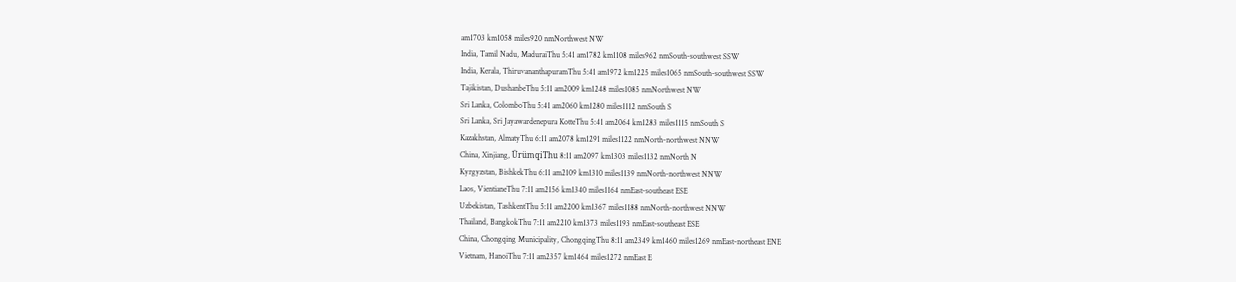am1703 km1058 miles920 nmNorthwest NW
India, Tamil Nadu, MaduraiThu 5:41 am1782 km1108 miles962 nmSouth-southwest SSW
India, Kerala, ThiruvananthapuramThu 5:41 am1972 km1225 miles1065 nmSouth-southwest SSW
Tajikistan, DushanbeThu 5:11 am2009 km1248 miles1085 nmNorthwest NW
Sri Lanka, ColomboThu 5:41 am2060 km1280 miles1112 nmSouth S
Sri Lanka, Sri Jayawardenepura KotteThu 5:41 am2064 km1283 miles1115 nmSouth S
Kazakhstan, AlmatyThu 6:11 am2078 km1291 miles1122 nmNorth-northwest NNW
China, Xinjiang, ÜrümqiThu 8:11 am2097 km1303 miles1132 nmNorth N
Kyrgyzstan, BishkekThu 6:11 am2109 km1310 miles1139 nmNorth-northwest NNW
Laos, VientianeThu 7:11 am2156 km1340 miles1164 nmEast-southeast ESE
Uzbekistan, TashkentThu 5:11 am2200 km1367 miles1188 nmNorth-northwest NNW
Thailand, BangkokThu 7:11 am2210 km1373 miles1193 nmEast-southeast ESE
China, Chongqing Municipality, ChongqingThu 8:11 am2349 km1460 miles1269 nmEast-northeast ENE
Vietnam, HanoiThu 7:11 am2357 km1464 miles1272 nmEast E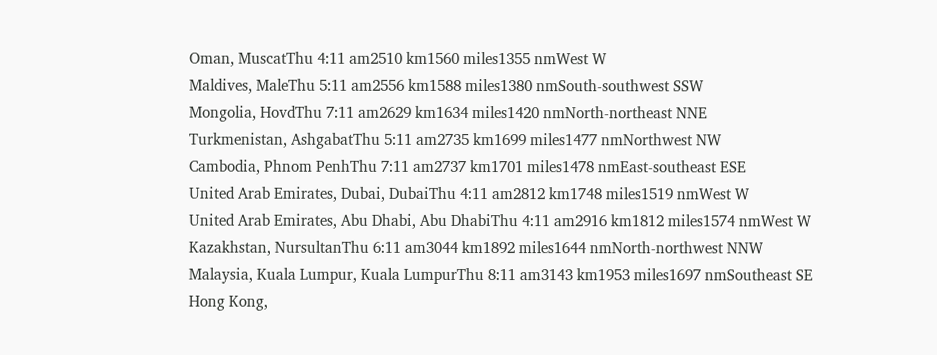Oman, MuscatThu 4:11 am2510 km1560 miles1355 nmWest W
Maldives, MaleThu 5:11 am2556 km1588 miles1380 nmSouth-southwest SSW
Mongolia, HovdThu 7:11 am2629 km1634 miles1420 nmNorth-northeast NNE
Turkmenistan, AshgabatThu 5:11 am2735 km1699 miles1477 nmNorthwest NW
Cambodia, Phnom PenhThu 7:11 am2737 km1701 miles1478 nmEast-southeast ESE
United Arab Emirates, Dubai, DubaiThu 4:11 am2812 km1748 miles1519 nmWest W
United Arab Emirates, Abu Dhabi, Abu DhabiThu 4:11 am2916 km1812 miles1574 nmWest W
Kazakhstan, NursultanThu 6:11 am3044 km1892 miles1644 nmNorth-northwest NNW
Malaysia, Kuala Lumpur, Kuala LumpurThu 8:11 am3143 km1953 miles1697 nmSoutheast SE
Hong Kong,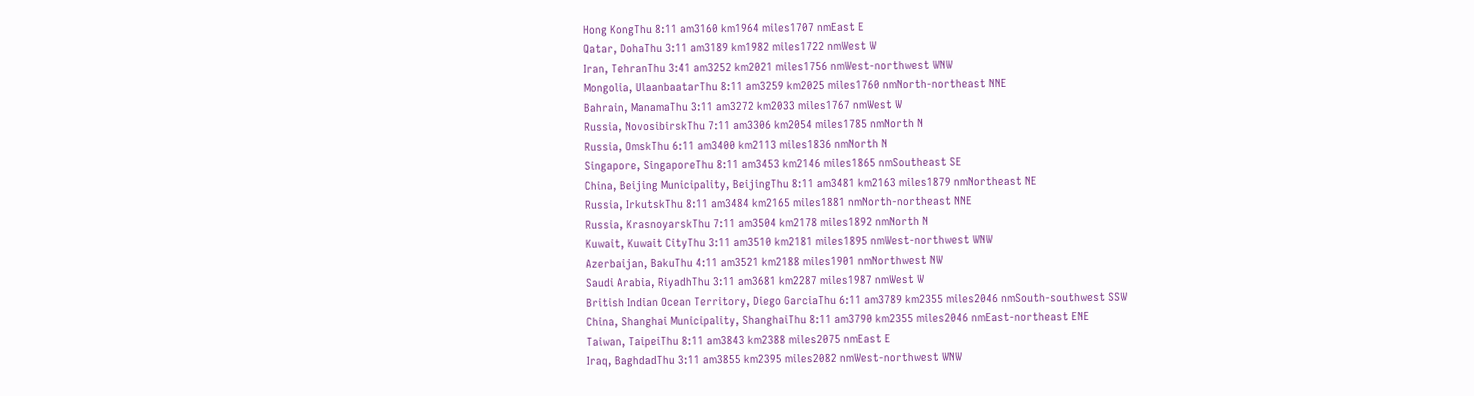Hong KongThu 8:11 am3160 km1964 miles1707 nmEast E
Qatar, DohaThu 3:11 am3189 km1982 miles1722 nmWest W
Iran, TehranThu 3:41 am3252 km2021 miles1756 nmWest-northwest WNW
Mongolia, UlaanbaatarThu 8:11 am3259 km2025 miles1760 nmNorth-northeast NNE
Bahrain, ManamaThu 3:11 am3272 km2033 miles1767 nmWest W
Russia, NovosibirskThu 7:11 am3306 km2054 miles1785 nmNorth N
Russia, OmskThu 6:11 am3400 km2113 miles1836 nmNorth N
Singapore, SingaporeThu 8:11 am3453 km2146 miles1865 nmSoutheast SE
China, Beijing Municipality, BeijingThu 8:11 am3481 km2163 miles1879 nmNortheast NE
Russia, IrkutskThu 8:11 am3484 km2165 miles1881 nmNorth-northeast NNE
Russia, KrasnoyarskThu 7:11 am3504 km2178 miles1892 nmNorth N
Kuwait, Kuwait CityThu 3:11 am3510 km2181 miles1895 nmWest-northwest WNW
Azerbaijan, BakuThu 4:11 am3521 km2188 miles1901 nmNorthwest NW
Saudi Arabia, RiyadhThu 3:11 am3681 km2287 miles1987 nmWest W
British Indian Ocean Territory, Diego GarciaThu 6:11 am3789 km2355 miles2046 nmSouth-southwest SSW
China, Shanghai Municipality, ShanghaiThu 8:11 am3790 km2355 miles2046 nmEast-northeast ENE
Taiwan, TaipeiThu 8:11 am3843 km2388 miles2075 nmEast E
Iraq, BaghdadThu 3:11 am3855 km2395 miles2082 nmWest-northwest WNW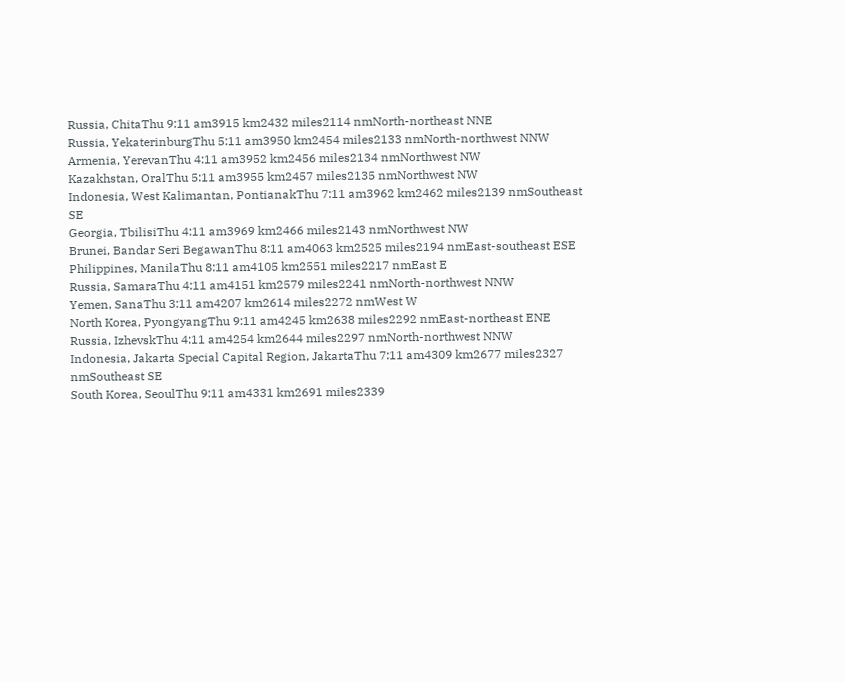Russia, ChitaThu 9:11 am3915 km2432 miles2114 nmNorth-northeast NNE
Russia, YekaterinburgThu 5:11 am3950 km2454 miles2133 nmNorth-northwest NNW
Armenia, YerevanThu 4:11 am3952 km2456 miles2134 nmNorthwest NW
Kazakhstan, OralThu 5:11 am3955 km2457 miles2135 nmNorthwest NW
Indonesia, West Kalimantan, PontianakThu 7:11 am3962 km2462 miles2139 nmSoutheast SE
Georgia, TbilisiThu 4:11 am3969 km2466 miles2143 nmNorthwest NW
Brunei, Bandar Seri BegawanThu 8:11 am4063 km2525 miles2194 nmEast-southeast ESE
Philippines, ManilaThu 8:11 am4105 km2551 miles2217 nmEast E
Russia, SamaraThu 4:11 am4151 km2579 miles2241 nmNorth-northwest NNW
Yemen, SanaThu 3:11 am4207 km2614 miles2272 nmWest W
North Korea, PyongyangThu 9:11 am4245 km2638 miles2292 nmEast-northeast ENE
Russia, IzhevskThu 4:11 am4254 km2644 miles2297 nmNorth-northwest NNW
Indonesia, Jakarta Special Capital Region, JakartaThu 7:11 am4309 km2677 miles2327 nmSoutheast SE
South Korea, SeoulThu 9:11 am4331 km2691 miles2339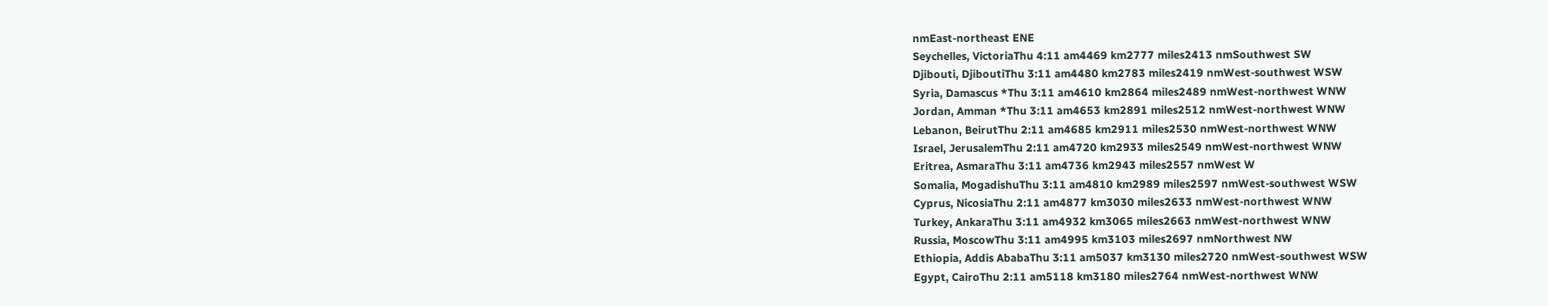nmEast-northeast ENE
Seychelles, VictoriaThu 4:11 am4469 km2777 miles2413 nmSouthwest SW
Djibouti, DjiboutiThu 3:11 am4480 km2783 miles2419 nmWest-southwest WSW
Syria, Damascus *Thu 3:11 am4610 km2864 miles2489 nmWest-northwest WNW
Jordan, Amman *Thu 3:11 am4653 km2891 miles2512 nmWest-northwest WNW
Lebanon, BeirutThu 2:11 am4685 km2911 miles2530 nmWest-northwest WNW
Israel, JerusalemThu 2:11 am4720 km2933 miles2549 nmWest-northwest WNW
Eritrea, AsmaraThu 3:11 am4736 km2943 miles2557 nmWest W
Somalia, MogadishuThu 3:11 am4810 km2989 miles2597 nmWest-southwest WSW
Cyprus, NicosiaThu 2:11 am4877 km3030 miles2633 nmWest-northwest WNW
Turkey, AnkaraThu 3:11 am4932 km3065 miles2663 nmWest-northwest WNW
Russia, MoscowThu 3:11 am4995 km3103 miles2697 nmNorthwest NW
Ethiopia, Addis AbabaThu 3:11 am5037 km3130 miles2720 nmWest-southwest WSW
Egypt, CairoThu 2:11 am5118 km3180 miles2764 nmWest-northwest WNW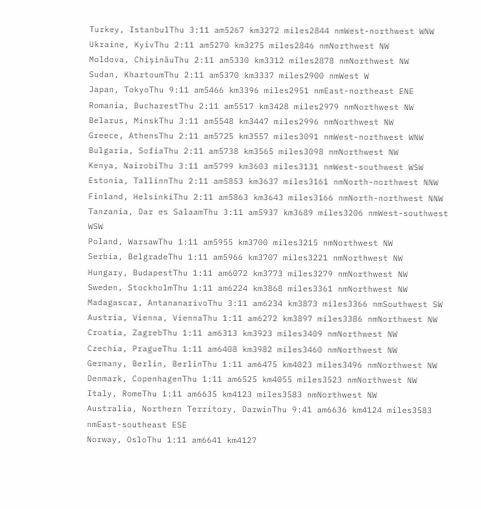Turkey, IstanbulThu 3:11 am5267 km3272 miles2844 nmWest-northwest WNW
Ukraine, KyivThu 2:11 am5270 km3275 miles2846 nmNorthwest NW
Moldova, ChișinăuThu 2:11 am5330 km3312 miles2878 nmNorthwest NW
Sudan, KhartoumThu 2:11 am5370 km3337 miles2900 nmWest W
Japan, TokyoThu 9:11 am5466 km3396 miles2951 nmEast-northeast ENE
Romania, BucharestThu 2:11 am5517 km3428 miles2979 nmNorthwest NW
Belarus, MinskThu 3:11 am5548 km3447 miles2996 nmNorthwest NW
Greece, AthensThu 2:11 am5725 km3557 miles3091 nmWest-northwest WNW
Bulgaria, SofiaThu 2:11 am5738 km3565 miles3098 nmNorthwest NW
Kenya, NairobiThu 3:11 am5799 km3603 miles3131 nmWest-southwest WSW
Estonia, TallinnThu 2:11 am5853 km3637 miles3161 nmNorth-northwest NNW
Finland, HelsinkiThu 2:11 am5863 km3643 miles3166 nmNorth-northwest NNW
Tanzania, Dar es SalaamThu 3:11 am5937 km3689 miles3206 nmWest-southwest WSW
Poland, WarsawThu 1:11 am5955 km3700 miles3215 nmNorthwest NW
Serbia, BelgradeThu 1:11 am5966 km3707 miles3221 nmNorthwest NW
Hungary, BudapestThu 1:11 am6072 km3773 miles3279 nmNorthwest NW
Sweden, StockholmThu 1:11 am6224 km3868 miles3361 nmNorthwest NW
Madagascar, AntananarivoThu 3:11 am6234 km3873 miles3366 nmSouthwest SW
Austria, Vienna, ViennaThu 1:11 am6272 km3897 miles3386 nmNorthwest NW
Croatia, ZagrebThu 1:11 am6313 km3923 miles3409 nmNorthwest NW
Czechia, PragueThu 1:11 am6408 km3982 miles3460 nmNorthwest NW
Germany, Berlin, BerlinThu 1:11 am6475 km4023 miles3496 nmNorthwest NW
Denmark, CopenhagenThu 1:11 am6525 km4055 miles3523 nmNorthwest NW
Italy, RomeThu 1:11 am6635 km4123 miles3583 nmNorthwest NW
Australia, Northern Territory, DarwinThu 9:41 am6636 km4124 miles3583 nmEast-southeast ESE
Norway, OsloThu 1:11 am6641 km4127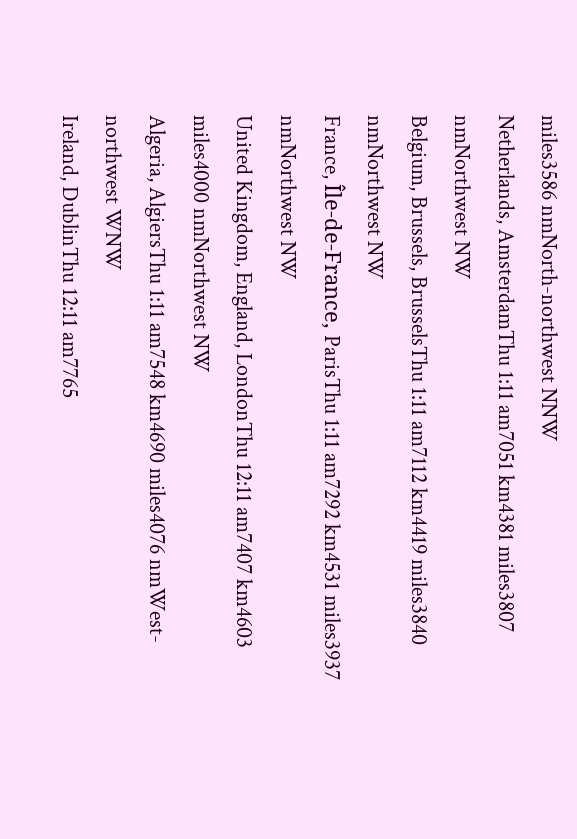miles3586 nmNorth-northwest NNW
Netherlands, AmsterdamThu 1:11 am7051 km4381 miles3807 nmNorthwest NW
Belgium, Brussels, BrusselsThu 1:11 am7112 km4419 miles3840 nmNorthwest NW
France, Île-de-France, ParisThu 1:11 am7292 km4531 miles3937 nmNorthwest NW
United Kingdom, England, LondonThu 12:11 am7407 km4603 miles4000 nmNorthwest NW
Algeria, AlgiersThu 1:11 am7548 km4690 miles4076 nmWest-northwest WNW
Ireland, DublinThu 12:11 am7765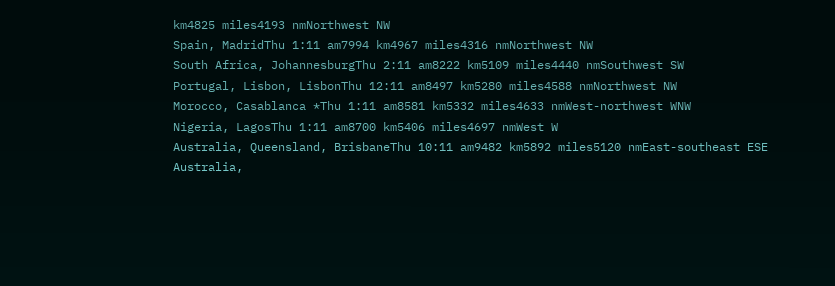km4825 miles4193 nmNorthwest NW
Spain, MadridThu 1:11 am7994 km4967 miles4316 nmNorthwest NW
South Africa, JohannesburgThu 2:11 am8222 km5109 miles4440 nmSouthwest SW
Portugal, Lisbon, LisbonThu 12:11 am8497 km5280 miles4588 nmNorthwest NW
Morocco, Casablanca *Thu 1:11 am8581 km5332 miles4633 nmWest-northwest WNW
Nigeria, LagosThu 1:11 am8700 km5406 miles4697 nmWest W
Australia, Queensland, BrisbaneThu 10:11 am9482 km5892 miles5120 nmEast-southeast ESE
Australia,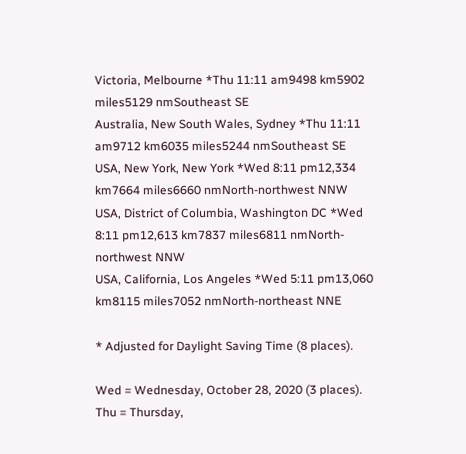Victoria, Melbourne *Thu 11:11 am9498 km5902 miles5129 nmSoutheast SE
Australia, New South Wales, Sydney *Thu 11:11 am9712 km6035 miles5244 nmSoutheast SE
USA, New York, New York *Wed 8:11 pm12,334 km7664 miles6660 nmNorth-northwest NNW
USA, District of Columbia, Washington DC *Wed 8:11 pm12,613 km7837 miles6811 nmNorth-northwest NNW
USA, California, Los Angeles *Wed 5:11 pm13,060 km8115 miles7052 nmNorth-northeast NNE

* Adjusted for Daylight Saving Time (8 places).

Wed = Wednesday, October 28, 2020 (3 places).
Thu = Thursday,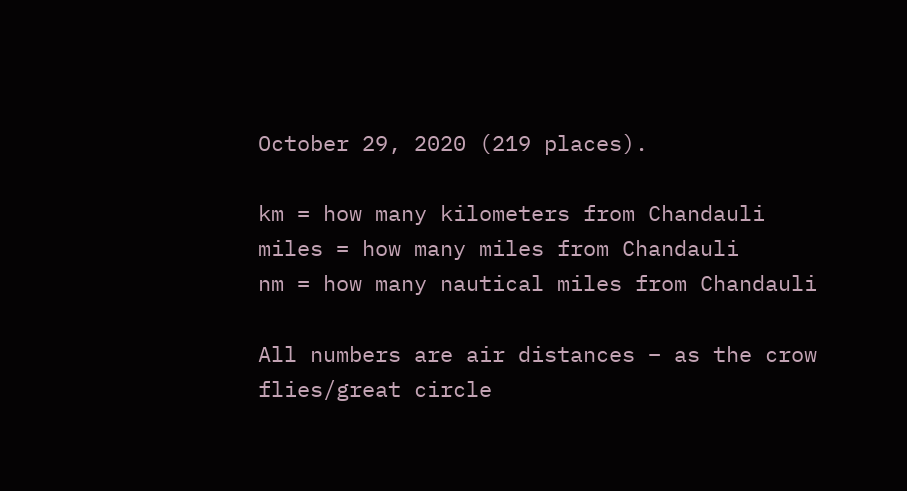October 29, 2020 (219 places).

km = how many kilometers from Chandauli
miles = how many miles from Chandauli
nm = how many nautical miles from Chandauli

All numbers are air distances – as the crow flies/great circle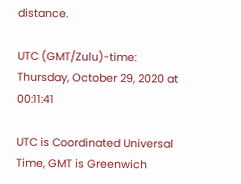distance.

UTC (GMT/Zulu)-time: Thursday, October 29, 2020 at 00:11:41

UTC is Coordinated Universal Time, GMT is Greenwich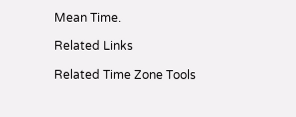Mean Time.

Related Links

Related Time Zone Tools